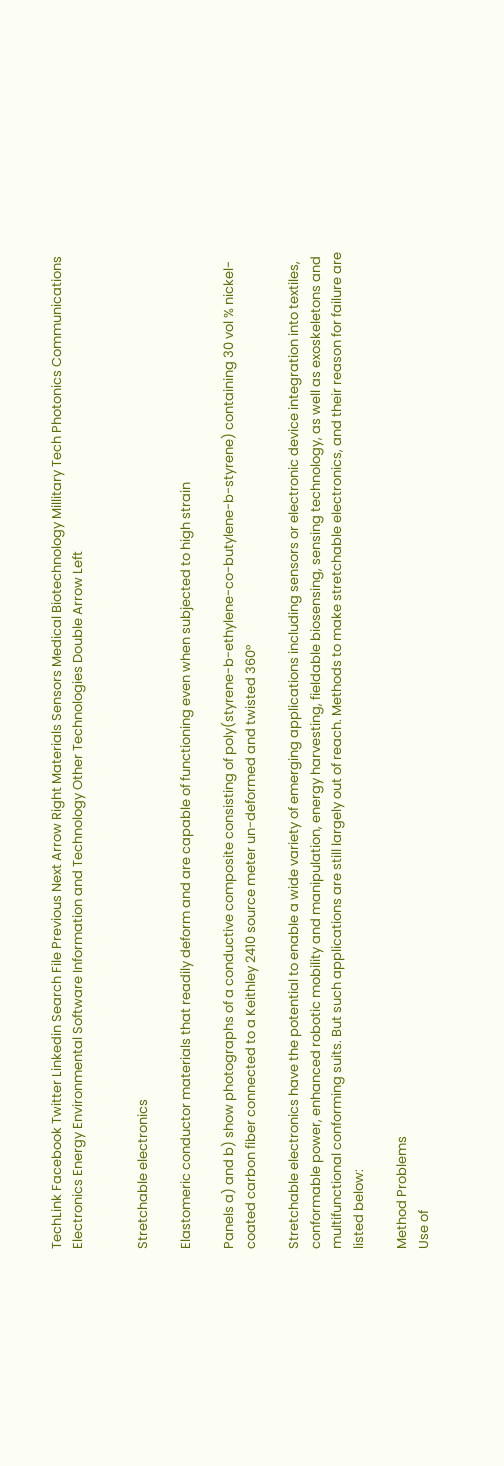TechLink Facebook Twitter Linkedin Search File Previous Next Arrow Right Materials Sensors Medical Biotechnology Millitary Tech Photonics Communications Electronics Energy Environmental Software Information and Technology Other Technologies Double Arrow Left


Stretchable electronics

Elastomeric conductor materials that readily deform and are capable of functioning even when subjected to high strain

Panels a) and b) show photographs of a conductive composite consisting of poly(styrene-b-ethylene-co-butylene-b-styrene) containing 30 vol % nickel-coated carbon fiber connected to a Keithley 2410 source meter un-deformed and twisted 360°

Stretchable electronics have the potential to enable a wide variety of emerging applications including sensors or electronic device integration into textiles, conformable power, enhanced robotic mobility and manipulation, energy harvesting, fieldable biosensing, sensing technology, as well as exoskeletons and multifunctional conforming suits. But such applications are still largely out of reach. Methods to make stretchable electronics, and their reason for failure are listed below:

Method Problems
Use of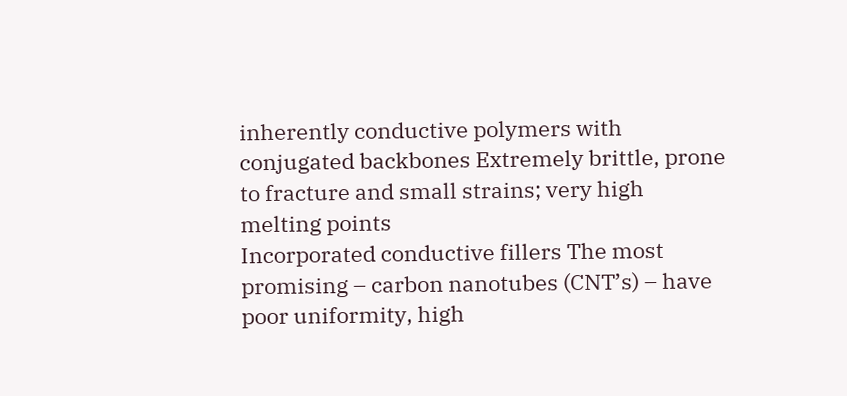inherently conductive polymers with conjugated backbones Extremely brittle, prone to fracture and small strains; very high melting points
Incorporated conductive fillers The most promising – carbon nanotubes (CNT’s) – have poor uniformity, high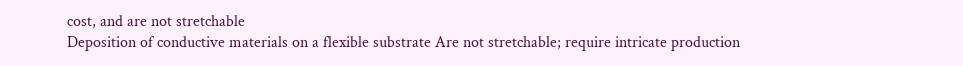cost, and are not stretchable
Deposition of conductive materials on a flexible substrate Are not stretchable; require intricate production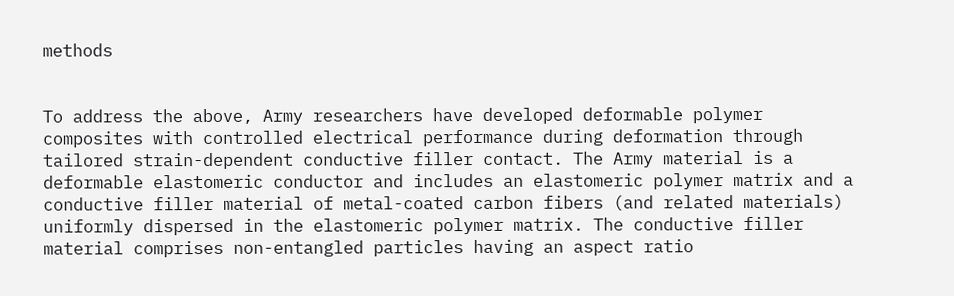methods


To address the above, Army researchers have developed deformable polymer composites with controlled electrical performance during deformation through tailored strain-dependent conductive filler contact. The Army material is a deformable elastomeric conductor and includes an elastomeric polymer matrix and a conductive filler material of metal-coated carbon fibers (and related materials) uniformly dispersed in the elastomeric polymer matrix. The conductive filler material comprises non-entangled particles having an aspect ratio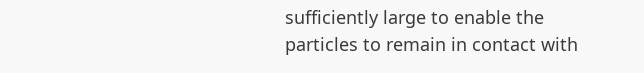sufficiently large to enable the particles to remain in contact with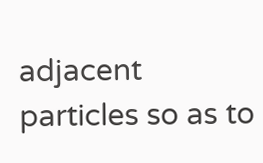adjacent particles so as to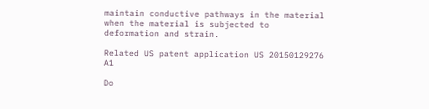maintain conductive pathways in the material when the material is subjected to deformation and strain.

Related US patent application US 20150129276 A1

Do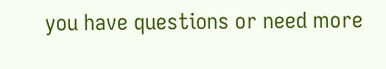you have questions or need more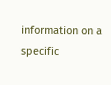information on a specific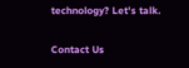technology? Let's talk.

Contact Us